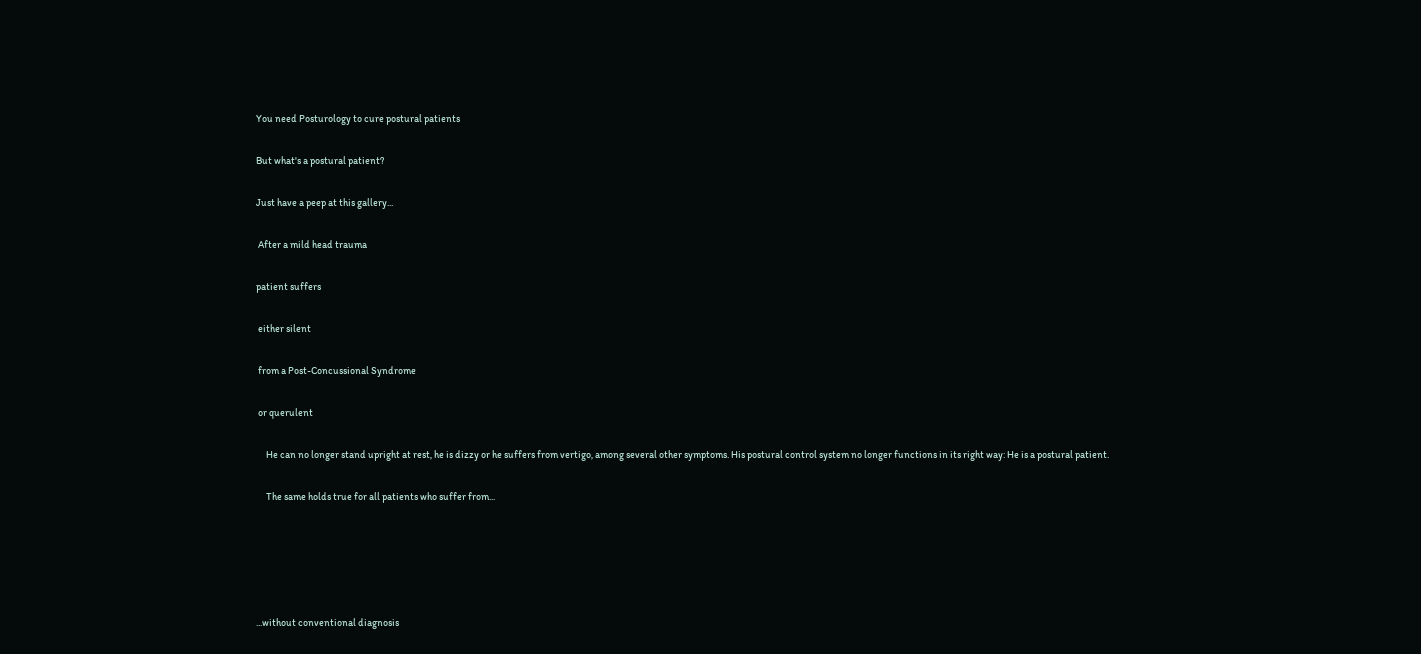You need Posturology to cure postural patients

But what's a postural patient?

Just have a peep at this gallery...

 After a mild head trauma

patient suffers

 either silent

 from a Post-Concussional Syndrome

 or querulent

     He can no longer stand upright at rest, he is dizzy or he suffers from vertigo, among several other symptoms. His postural control system no longer functions in its right way: He is a postural patient.

     The same holds true for all patients who suffer from...





...without conventional diagnosis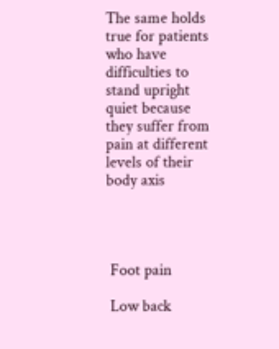The same holds true for patients who have difficulties to stand upright quiet because they suffer from pain at different levels of their body axis




 Foot pain

 Low back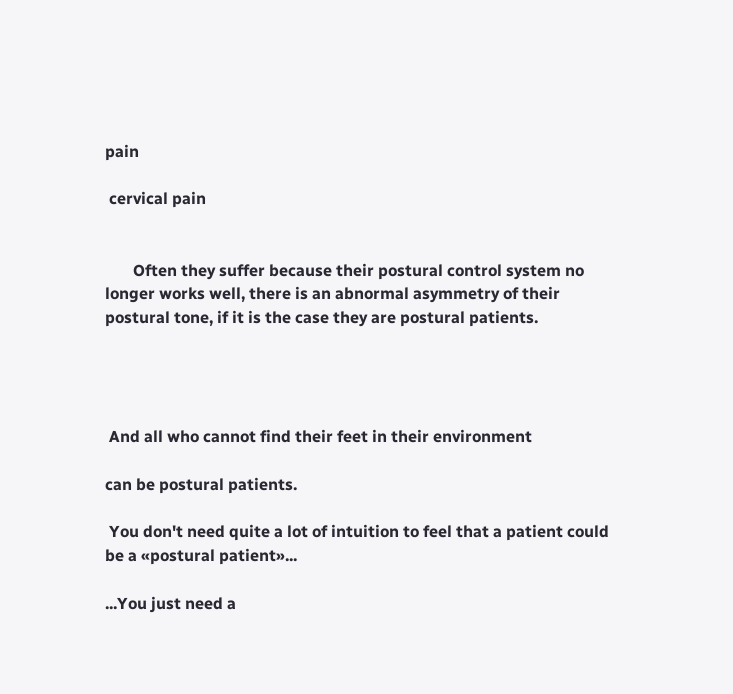pain

 cervical pain


       Often they suffer because their postural control system no longer works well, there is an abnormal asymmetry of their postural tone, if it is the case they are postural patients.




 And all who cannot find their feet in their environment

can be postural patients.

 You don't need quite a lot of intuition to feel that a patient could be a «postural patient»...

...You just need a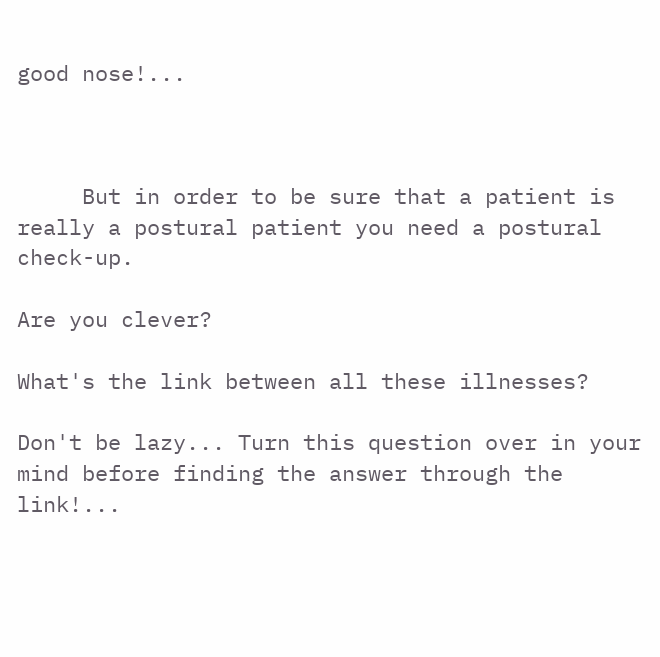good nose!...



     But in order to be sure that a patient is really a postural patient you need a postural check-up.

Are you clever?

What's the link between all these illnesses?

Don't be lazy... Turn this question over in your mind before finding the answer through the link!...